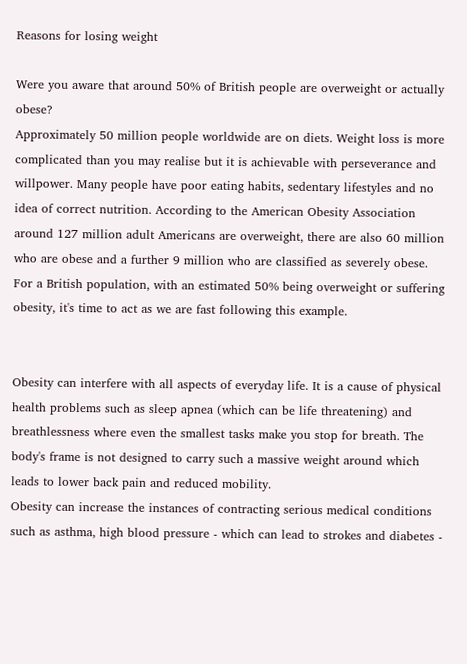Reasons for losing weight

Were you aware that around 50% of British people are overweight or actually obese?
Approximately 50 million people worldwide are on diets. Weight loss is more complicated than you may realise but it is achievable with perseverance and willpower. Many people have poor eating habits, sedentary lifestyles and no idea of correct nutrition. According to the American Obesity Association around 127 million adult Americans are overweight, there are also 60 million who are obese and a further 9 million who are classified as severely obese. For a British population, with an estimated 50% being overweight or suffering obesity, it's time to act as we are fast following this example.


Obesity can interfere with all aspects of everyday life. It is a cause of physical health problems such as sleep apnea (which can be life threatening) and breathlessness where even the smallest tasks make you stop for breath. The body's frame is not designed to carry such a massive weight around which leads to lower back pain and reduced mobility.
Obesity can increase the instances of contracting serious medical conditions such as asthma, high blood pressure - which can lead to strokes and diabetes -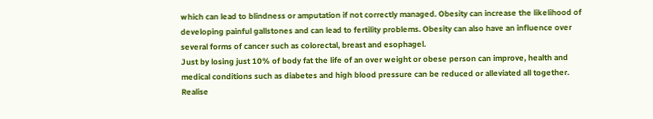which can lead to blindness or amputation if not correctly managed. Obesity can increase the likelihood of developing painful gallstones and can lead to fertility problems. Obesity can also have an influence over several forms of cancer such as colorectal, breast and esophagel.
Just by losing just 10% of body fat the life of an over weight or obese person can improve, health and medical conditions such as diabetes and high blood pressure can be reduced or alleviated all together. Realise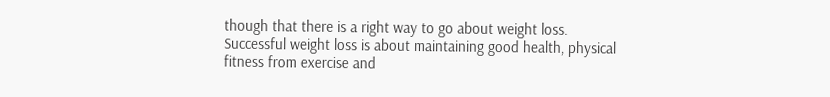though that there is a right way to go about weight loss. Successful weight loss is about maintaining good health, physical fitness from exercise and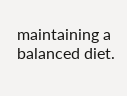maintaining a balanced diet.